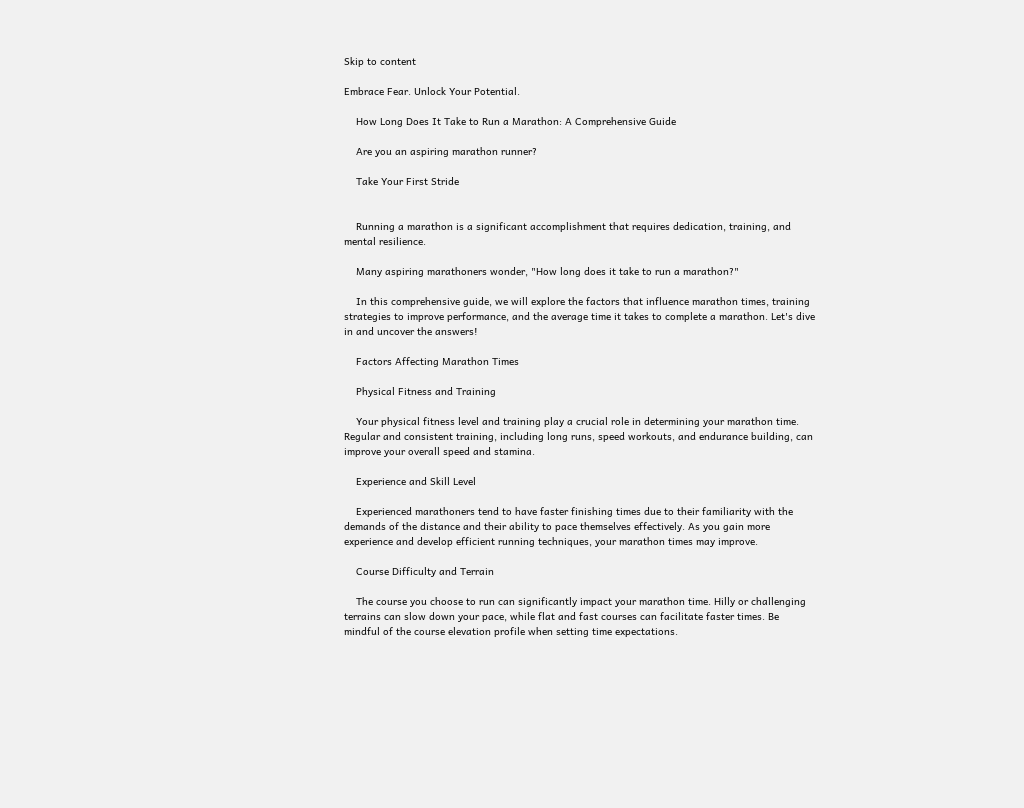Skip to content

Embrace Fear. Unlock Your Potential.

    How Long Does It Take to Run a Marathon: A Comprehensive Guide

    Are you an aspiring marathon runner?

    Take Your First Stride


    Running a marathon is a significant accomplishment that requires dedication, training, and mental resilience.

    Many aspiring marathoners wonder, "How long does it take to run a marathon?"

    In this comprehensive guide, we will explore the factors that influence marathon times, training strategies to improve performance, and the average time it takes to complete a marathon. Let's dive in and uncover the answers!

    Factors Affecting Marathon Times

    Physical Fitness and Training

    Your physical fitness level and training play a crucial role in determining your marathon time. Regular and consistent training, including long runs, speed workouts, and endurance building, can improve your overall speed and stamina.

    Experience and Skill Level

    Experienced marathoners tend to have faster finishing times due to their familiarity with the demands of the distance and their ability to pace themselves effectively. As you gain more experience and develop efficient running techniques, your marathon times may improve.

    Course Difficulty and Terrain

    The course you choose to run can significantly impact your marathon time. Hilly or challenging terrains can slow down your pace, while flat and fast courses can facilitate faster times. Be mindful of the course elevation profile when setting time expectations.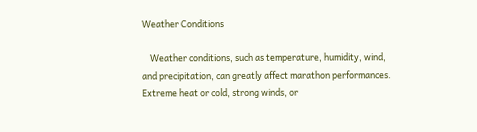Weather Conditions

    Weather conditions, such as temperature, humidity, wind, and precipitation, can greatly affect marathon performances. Extreme heat or cold, strong winds, or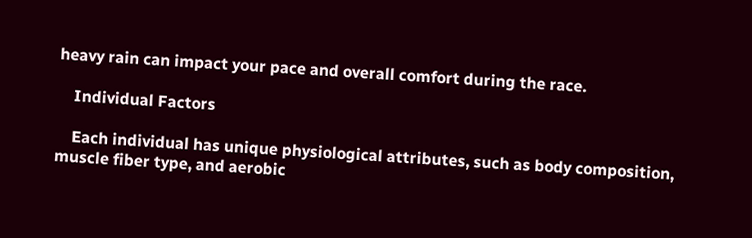heavy rain can impact your pace and overall comfort during the race.

    Individual Factors

    Each individual has unique physiological attributes, such as body composition, muscle fiber type, and aerobic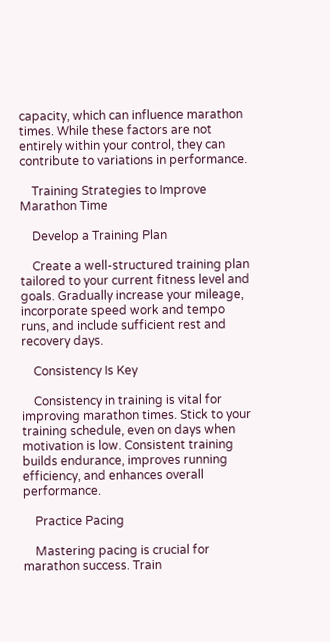capacity, which can influence marathon times. While these factors are not entirely within your control, they can contribute to variations in performance.

    Training Strategies to Improve Marathon Time

    Develop a Training Plan

    Create a well-structured training plan tailored to your current fitness level and goals. Gradually increase your mileage, incorporate speed work and tempo runs, and include sufficient rest and recovery days.

    Consistency Is Key

    Consistency in training is vital for improving marathon times. Stick to your training schedule, even on days when motivation is low. Consistent training builds endurance, improves running efficiency, and enhances overall performance.

    Practice Pacing

    Mastering pacing is crucial for marathon success. Train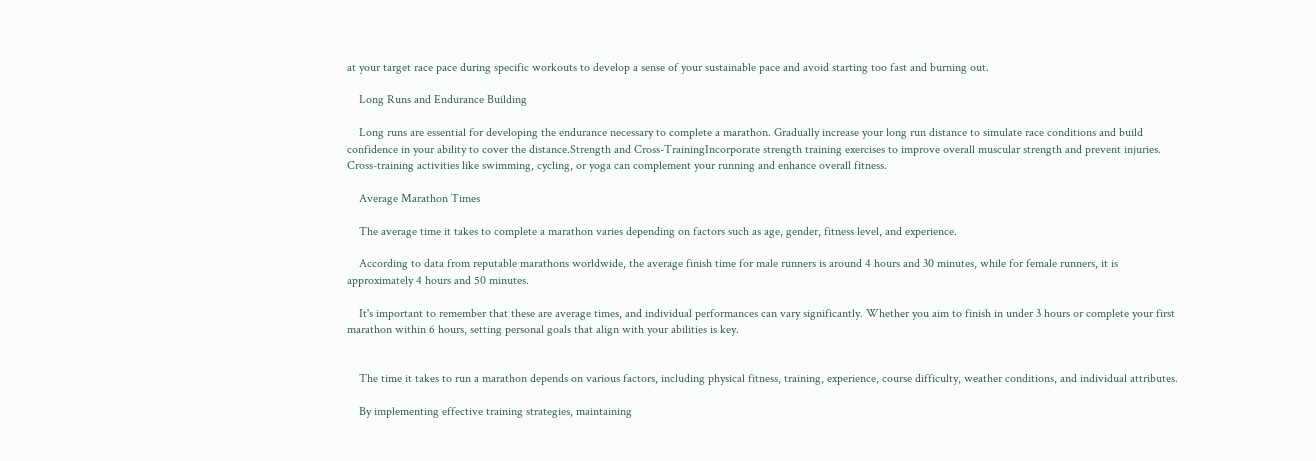at your target race pace during specific workouts to develop a sense of your sustainable pace and avoid starting too fast and burning out.

    Long Runs and Endurance Building

    Long runs are essential for developing the endurance necessary to complete a marathon. Gradually increase your long run distance to simulate race conditions and build confidence in your ability to cover the distance.Strength and Cross-TrainingIncorporate strength training exercises to improve overall muscular strength and prevent injuries. Cross-training activities like swimming, cycling, or yoga can complement your running and enhance overall fitness.

    Average Marathon Times

    The average time it takes to complete a marathon varies depending on factors such as age, gender, fitness level, and experience.

    According to data from reputable marathons worldwide, the average finish time for male runners is around 4 hours and 30 minutes, while for female runners, it is approximately 4 hours and 50 minutes.

    It's important to remember that these are average times, and individual performances can vary significantly. Whether you aim to finish in under 3 hours or complete your first marathon within 6 hours, setting personal goals that align with your abilities is key.


    The time it takes to run a marathon depends on various factors, including physical fitness, training, experience, course difficulty, weather conditions, and individual attributes.

    By implementing effective training strategies, maintaining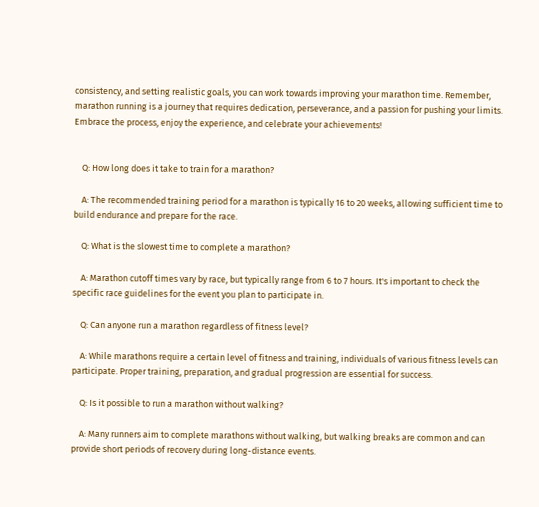consistency, and setting realistic goals, you can work towards improving your marathon time. Remember, marathon running is a journey that requires dedication, perseverance, and a passion for pushing your limits. Embrace the process, enjoy the experience, and celebrate your achievements!


    Q: How long does it take to train for a marathon?

    A: The recommended training period for a marathon is typically 16 to 20 weeks, allowing sufficient time to build endurance and prepare for the race.

    Q: What is the slowest time to complete a marathon?

    A: Marathon cutoff times vary by race, but typically range from 6 to 7 hours. It's important to check the specific race guidelines for the event you plan to participate in.

    Q: Can anyone run a marathon regardless of fitness level?

    A: While marathons require a certain level of fitness and training, individuals of various fitness levels can participate. Proper training, preparation, and gradual progression are essential for success.

    Q: Is it possible to run a marathon without walking?

    A: Many runners aim to complete marathons without walking, but walking breaks are common and can provide short periods of recovery during long-distance events.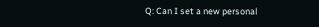Q: Can I set a new personal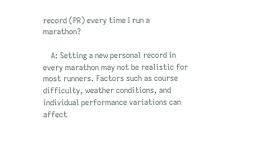record (PR) every time I run a marathon?

    A: Setting a new personal record in every marathon may not be realistic for most runners. Factors such as course difficulty, weather conditions, and individual performance variations can affect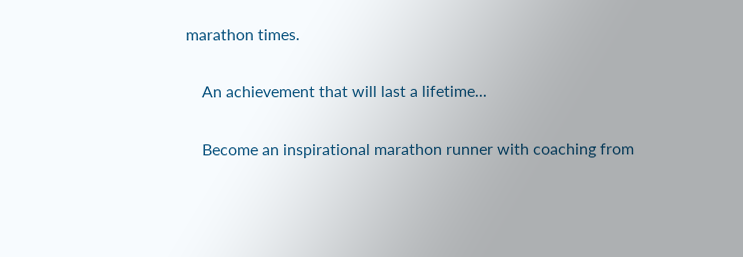marathon times.

    An achievement that will last a lifetime...

    Become an inspirational marathon runner with coaching from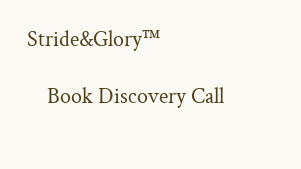Stride&Glory™

    Book Discovery Call